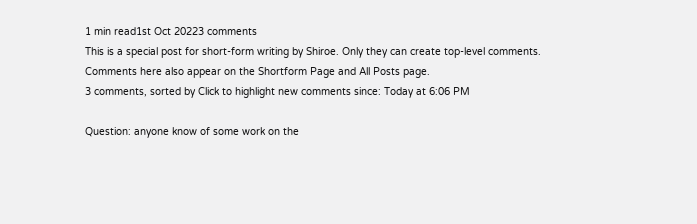1 min read1st Oct 20223 comments
This is a special post for short-form writing by Shiroe. Only they can create top-level comments. Comments here also appear on the Shortform Page and All Posts page.
3 comments, sorted by Click to highlight new comments since: Today at 6:06 PM

Question: anyone know of some work on the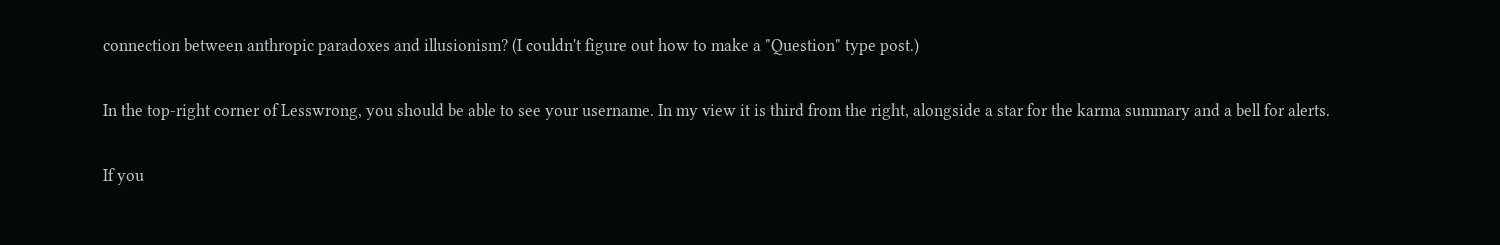connection between anthropic paradoxes and illusionism? (I couldn't figure out how to make a "Question" type post.)

In the top-right corner of Lesswrong, you should be able to see your username. In my view it is third from the right, alongside a star for the karma summary and a bell for alerts.

If you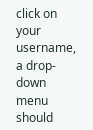click on your username, a drop-down menu should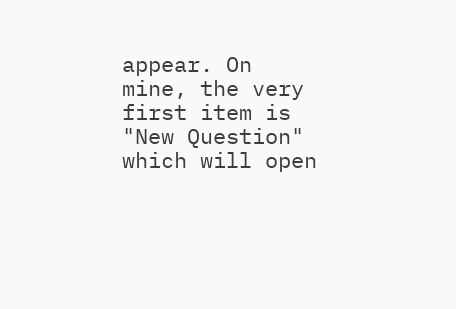appear. On mine, the very first item is "New Question" which will open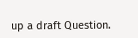up a draft Question.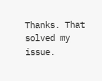Thanks. That solved my issue.